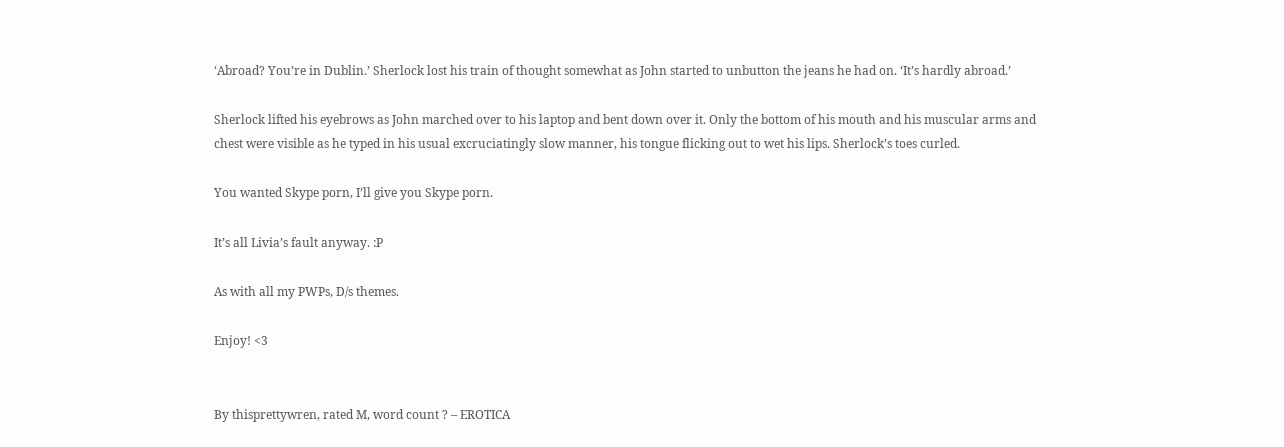‘Abroad? You’re in Dublin.’ Sherlock lost his train of thought somewhat as John started to unbutton the jeans he had on. ‘It’s hardly abroad.’

Sherlock lifted his eyebrows as John marched over to his laptop and bent down over it. Only the bottom of his mouth and his muscular arms and chest were visible as he typed in his usual excruciatingly slow manner, his tongue flicking out to wet his lips. Sherlock’s toes curled.

You wanted Skype porn, I’ll give you Skype porn.

It’s all Livia’s fault anyway. :P

As with all my PWPs, D/s themes.

Enjoy! <3


By thisprettywren, rated M, word count ? – EROTICA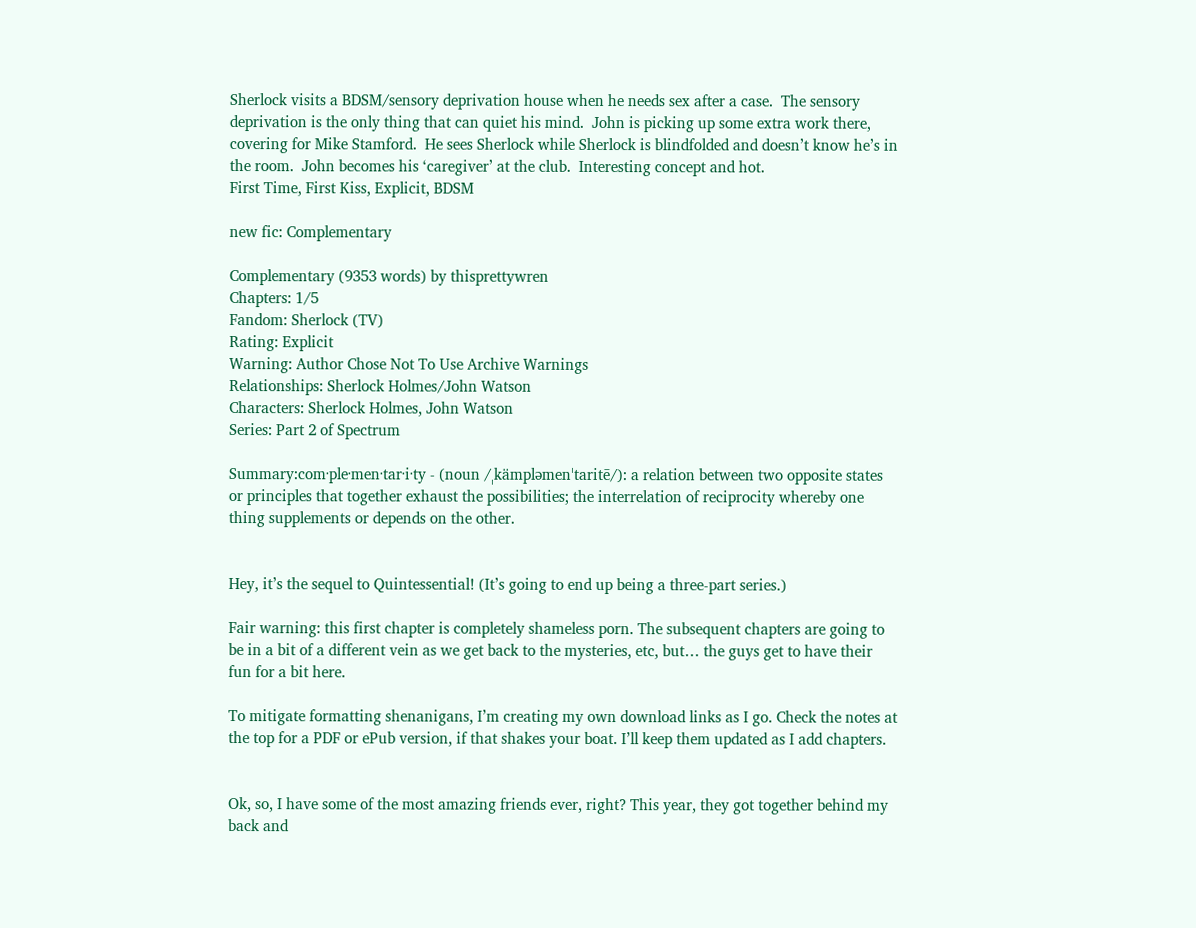Sherlock visits a BDSM/sensory deprivation house when he needs sex after a case.  The sensory deprivation is the only thing that can quiet his mind.  John is picking up some extra work there, covering for Mike Stamford.  He sees Sherlock while Sherlock is blindfolded and doesn’t know he’s in the room.  John becomes his ‘caregiver’ at the club.  Interesting concept and hot.
First Time, First Kiss, Explicit, BDSM

new fic: Complementary

Complementary (9353 words) by thisprettywren
Chapters: 1/5
Fandom: Sherlock (TV)
Rating: Explicit
Warning: Author Chose Not To Use Archive Warnings
Relationships: Sherlock Holmes/John Watson
Characters: Sherlock Holmes, John Watson
Series: Part 2 of Spectrum

Summary:com·ple·men·tar·i·ty - (noun /ˌkämpləmenˈtaritē/): a relation between two opposite states or principles that together exhaust the possibilities; the interrelation of reciprocity whereby one thing supplements or depends on the other.


Hey, it’s the sequel to Quintessential! (It’s going to end up being a three-part series.)

Fair warning: this first chapter is completely shameless porn. The subsequent chapters are going to be in a bit of a different vein as we get back to the mysteries, etc, but… the guys get to have their fun for a bit here.

To mitigate formatting shenanigans, I’m creating my own download links as I go. Check the notes at the top for a PDF or ePub version, if that shakes your boat. I’ll keep them updated as I add chapters.


Ok, so, I have some of the most amazing friends ever, right? This year, they got together behind my back and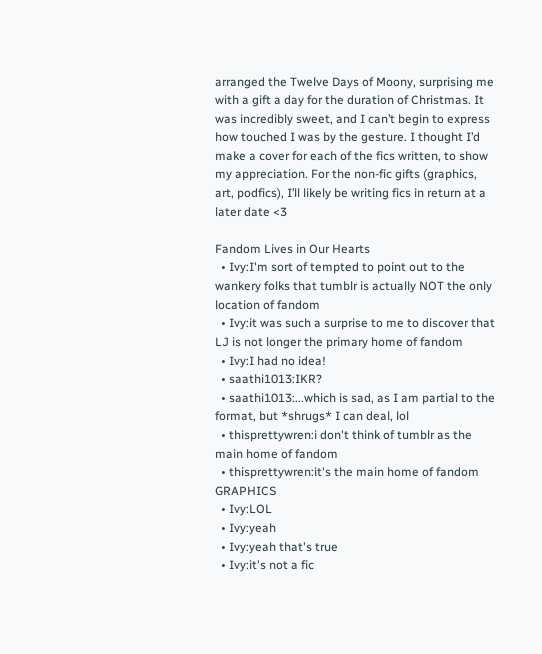arranged the Twelve Days of Moony, surprising me with a gift a day for the duration of Christmas. It was incredibly sweet, and I can’t begin to express how touched I was by the gesture. I thought I’d make a cover for each of the fics written, to show my appreciation. For the non-fic gifts (graphics, art, podfics), I’ll likely be writing fics in return at a later date <3

Fandom Lives in Our Hearts
  • Ivy:I'm sort of tempted to point out to the wankery folks that tumblr is actually NOT the only location of fandom
  • Ivy:it was such a surprise to me to discover that LJ is not longer the primary home of fandom
  • Ivy:I had no idea!
  • saathi1013:IKR?
  • saathi1013:...which is sad, as I am partial to the format, but *shrugs* I can deal, lol
  • thisprettywren:i don't think of tumblr as the main home of fandom
  • thisprettywren:it's the main home of fandom GRAPHICS
  • Ivy:LOL
  • Ivy:yeah
  • Ivy:yeah that's true
  • Ivy:it's not a fic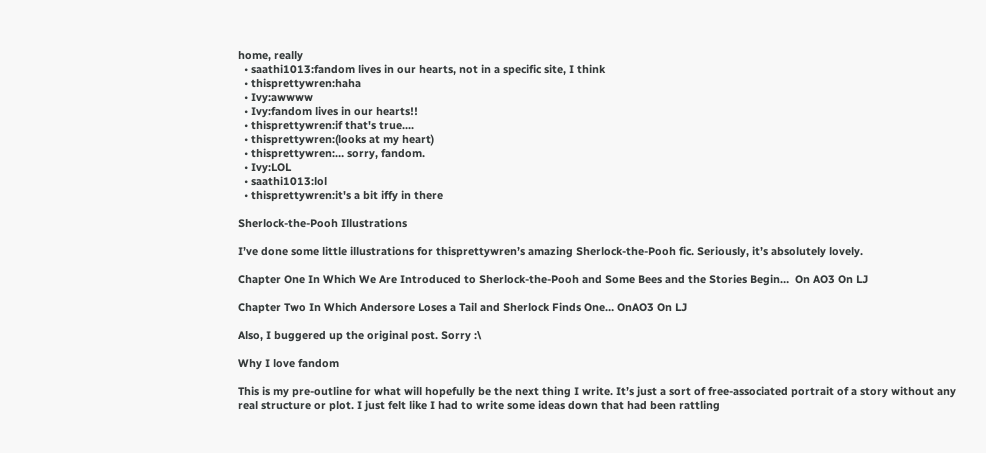home, really
  • saathi1013:fandom lives in our hearts, not in a specific site, I think
  • thisprettywren:haha
  • Ivy:awwww
  • Ivy:fandom lives in our hearts!!
  • thisprettywren:if that's true....
  • thisprettywren:(looks at my heart)
  • thisprettywren:… sorry, fandom.
  • Ivy:LOL
  • saathi1013:lol
  • thisprettywren:it's a bit iffy in there

Sherlock-the-Pooh Illustrations

I’ve done some little illustrations for thisprettywren’s amazing Sherlock-the-Pooh fic. Seriously, it’s absolutely lovely.

Chapter One In Which We Are Introduced to Sherlock-the-Pooh and Some Bees and the Stories Begin…  On AO3 On LJ

Chapter Two In Which Andersore Loses a Tail and Sherlock Finds One… OnAO3 On LJ

Also, I buggered up the original post. Sorry :\

Why I love fandom

This is my pre-outline for what will hopefully be the next thing I write. It’s just a sort of free-associated portrait of a story without any real structure or plot. I just felt like I had to write some ideas down that had been rattling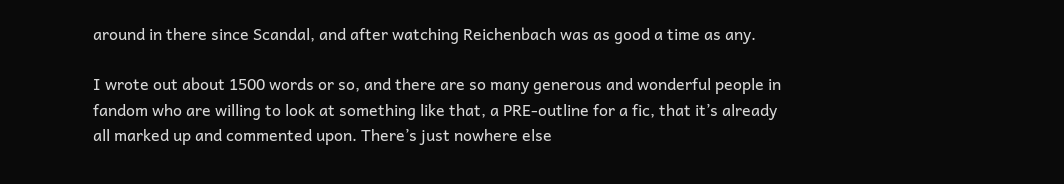around in there since Scandal, and after watching Reichenbach was as good a time as any.

I wrote out about 1500 words or so, and there are so many generous and wonderful people in fandom who are willing to look at something like that, a PRE-outline for a fic, that it’s already all marked up and commented upon. There’s just nowhere else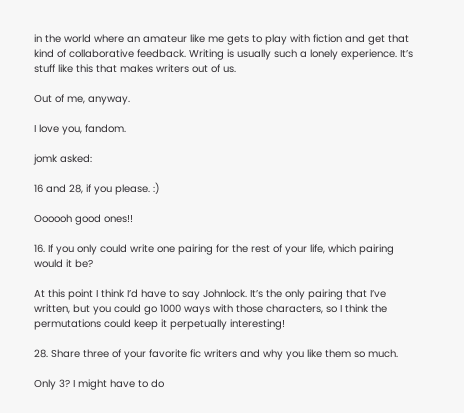in the world where an amateur like me gets to play with fiction and get that kind of collaborative feedback. Writing is usually such a lonely experience. It’s stuff like this that makes writers out of us.

Out of me, anyway.

I love you, fandom.

jomk asked:

16 and 28, if you please. :)

Oooooh good ones!!

16. If you only could write one pairing for the rest of your life, which pairing would it be?

At this point I think I’d have to say Johnlock. It’s the only pairing that I’ve written, but you could go 1000 ways with those characters, so I think the permutations could keep it perpetually interesting!

28. Share three of your favorite fic writers and why you like them so much.

Only 3? I might have to do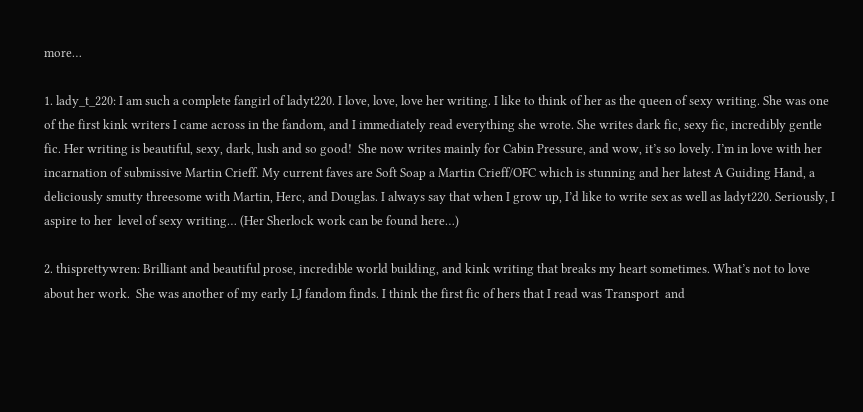more…

1. lady_t_220: I am such a complete fangirl of ladyt220. I love, love, love her writing. I like to think of her as the queen of sexy writing. She was one of the first kink writers I came across in the fandom, and I immediately read everything she wrote. She writes dark fic, sexy fic, incredibly gentle fic. Her writing is beautiful, sexy, dark, lush and so good!  She now writes mainly for Cabin Pressure, and wow, it’s so lovely. I’m in love with her incarnation of submissive Martin Crieff. My current faves are Soft Soap a Martin Crieff/OFC which is stunning and her latest A Guiding Hand, a deliciously smutty threesome with Martin, Herc, and Douglas. I always say that when I grow up, I’d like to write sex as well as ladyt220. Seriously, I aspire to her  level of sexy writing… (Her Sherlock work can be found here…)

2. thisprettywren: Brilliant and beautiful prose, incredible world building, and kink writing that breaks my heart sometimes. What’s not to love about her work.  She was another of my early LJ fandom finds. I think the first fic of hers that I read was Transport  and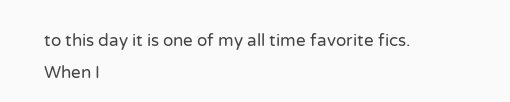to this day it is one of my all time favorite fics. When I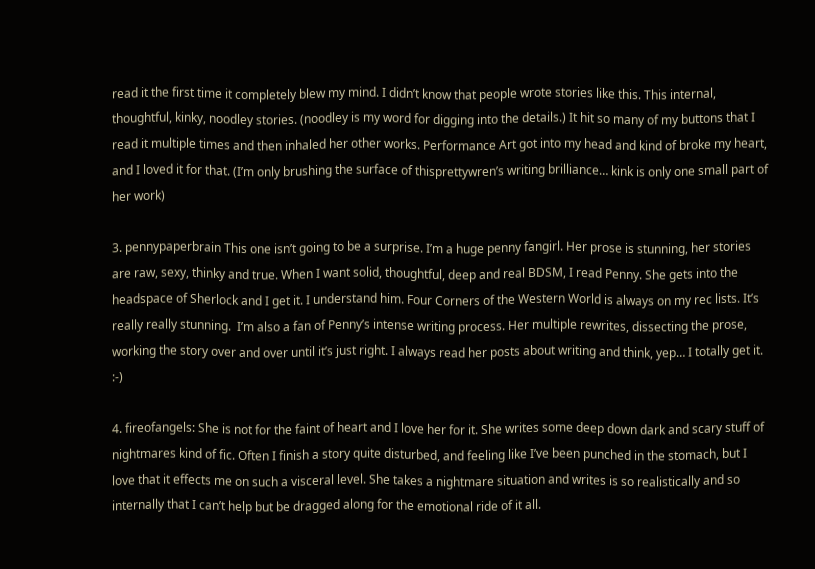read it the first time it completely blew my mind. I didn’t know that people wrote stories like this. This internal, thoughtful, kinky, noodley stories. (noodley is my word for digging into the details.) It hit so many of my buttons that I read it multiple times and then inhaled her other works. Performance Art got into my head and kind of broke my heart, and I loved it for that. (I’m only brushing the surface of thisprettywren’s writing brilliance… kink is only one small part of her work)

3. pennypaperbrain This one isn’t going to be a surprise. I’m a huge penny fangirl. Her prose is stunning, her stories are raw, sexy, thinky and true. When I want solid, thoughtful, deep and real BDSM, I read Penny. She gets into the headspace of Sherlock and I get it. I understand him. Four Corners of the Western World is always on my rec lists. It’s really really stunning.  I’m also a fan of Penny’s intense writing process. Her multiple rewrites, dissecting the prose, working the story over and over until it’s just right. I always read her posts about writing and think, yep… I totally get it. :-)

4. fireofangels: She is not for the faint of heart and I love her for it. She writes some deep down dark and scary stuff of nightmares kind of fic. Often I finish a story quite disturbed, and feeling like I’ve been punched in the stomach, but I love that it effects me on such a visceral level. She takes a nightmare situation and writes is so realistically and so internally that I can’t help but be dragged along for the emotional ride of it all.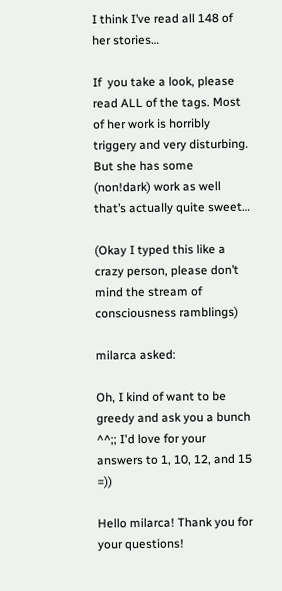I think I’ve read all 148 of her stories…

If  you take a look, please read ALL of the tags. Most of her work is horribly triggery and very disturbing. But she has some (non!dark) work as well that’s actually quite sweet…

(Okay I typed this like a crazy person, please don’t mind the stream of consciousness ramblings)

milarca asked:

Oh, I kind of want to be greedy and ask you a bunch ^^;; I'd love for your answers to 1, 10, 12, and 15 =))

Hello milarca! Thank you for your questions!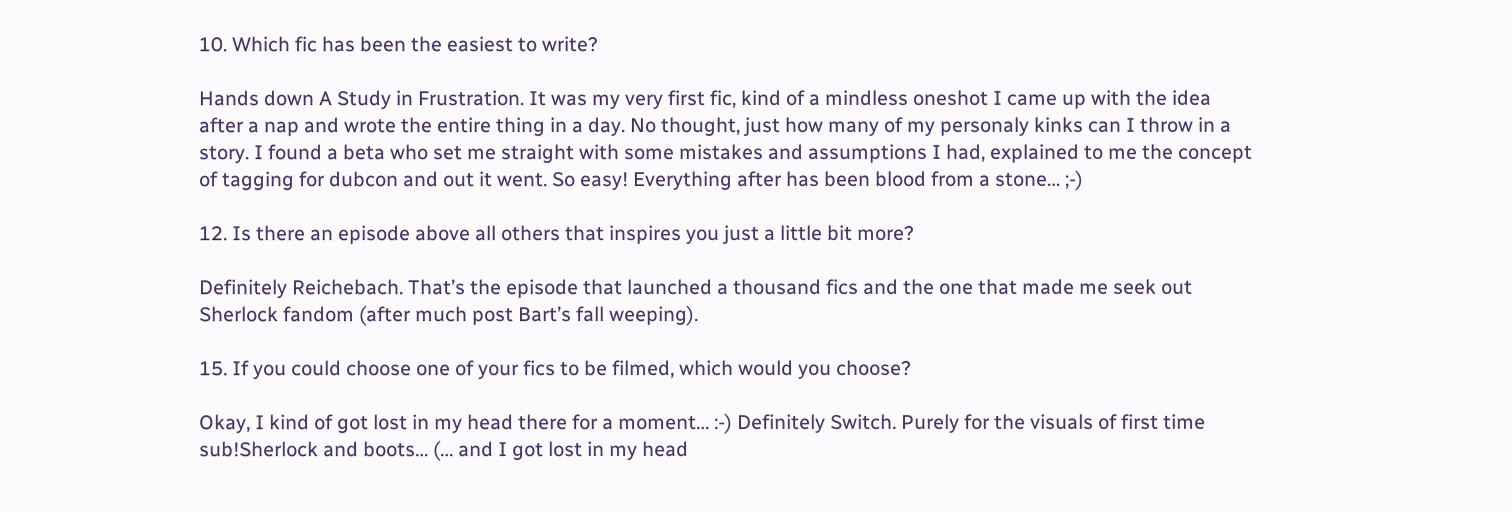10. Which fic has been the easiest to write?

Hands down A Study in Frustration. It was my very first fic, kind of a mindless oneshot I came up with the idea after a nap and wrote the entire thing in a day. No thought, just how many of my personaly kinks can I throw in a story. I found a beta who set me straight with some mistakes and assumptions I had, explained to me the concept of tagging for dubcon and out it went. So easy! Everything after has been blood from a stone… ;-)

12. Is there an episode above all others that inspires you just a little bit more?

Definitely Reichebach. That’s the episode that launched a thousand fics and the one that made me seek out Sherlock fandom (after much post Bart’s fall weeping).

15. If you could choose one of your fics to be filmed, which would you choose?

Okay, I kind of got lost in my head there for a moment… :-) Definitely Switch. Purely for the visuals of first time sub!Sherlock and boots… (… and I got lost in my head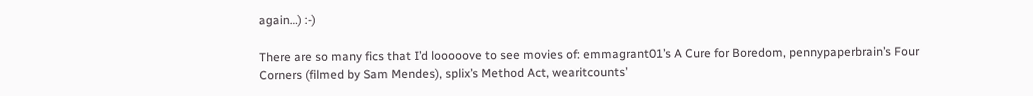again…) :-)

There are so many fics that I’d looooove to see movies of: emmagrant01’s A Cure for Boredom, pennypaperbrain’s Four Corners (filmed by Sam Mendes), splix’s Method Act, wearitcounts’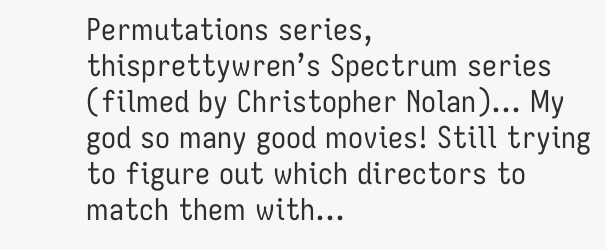Permutations series, thisprettywren’s Spectrum series (filmed by Christopher Nolan)… My god so many good movies! Still trying to figure out which directors to match them with…